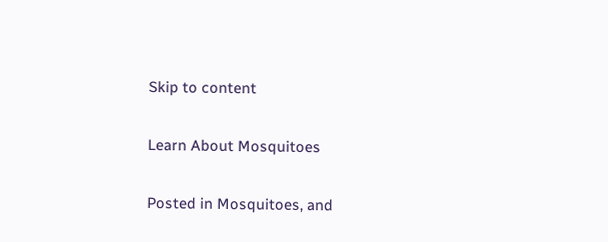Skip to content

Learn About Mosquitoes

Posted in Mosquitoes, and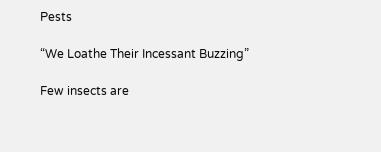Pests

“We Loathe Their Incessant Buzzing”

Few insects are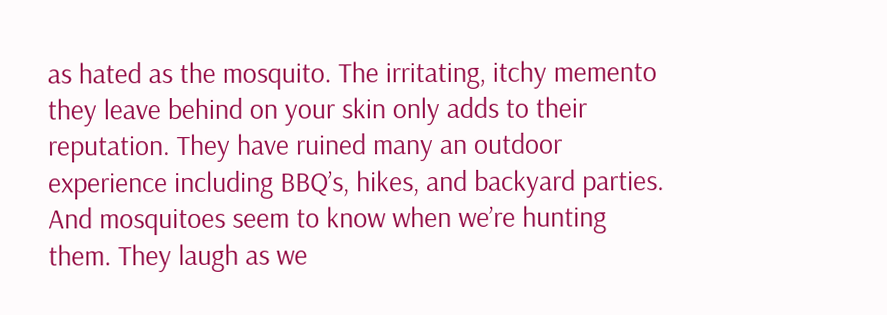as hated as the mosquito. The irritating, itchy memento they leave behind on your skin only adds to their reputation. They have ruined many an outdoor experience including BBQ’s, hikes, and backyard parties. And mosquitoes seem to know when we’re hunting them. They laugh as we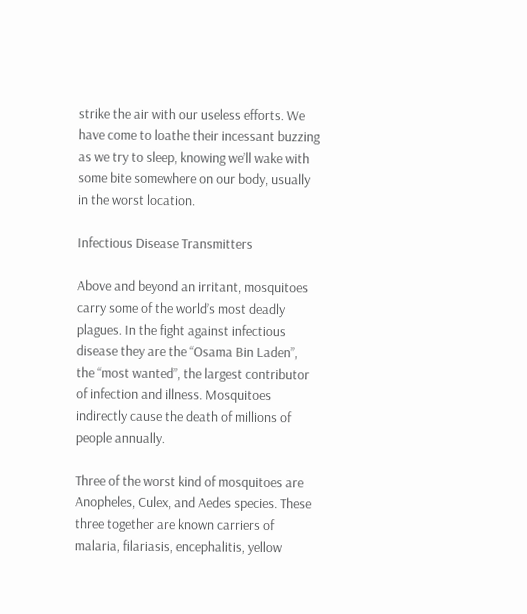strike the air with our useless efforts. We have come to loathe their incessant buzzing as we try to sleep, knowing we’ll wake with some bite somewhere on our body, usually in the worst location.

Infectious Disease Transmitters

Above and beyond an irritant, mosquitoes carry some of the world’s most deadly plagues. In the fight against infectious disease they are the “Osama Bin Laden”, the “most wanted”, the largest contributor of infection and illness. Mosquitoes indirectly cause the death of millions of people annually.

Three of the worst kind of mosquitoes are Anopheles, Culex, and Aedes species. These three together are known carriers of malaria, filariasis, encephalitis, yellow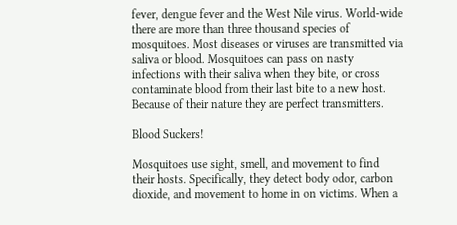fever, dengue fever and the West Nile virus. World-wide there are more than three thousand species of mosquitoes. Most diseases or viruses are transmitted via saliva or blood. Mosquitoes can pass on nasty infections with their saliva when they bite, or cross contaminate blood from their last bite to a new host. Because of their nature they are perfect transmitters.

Blood Suckers!

Mosquitoes use sight, smell, and movement to find their hosts. Specifically, they detect body odor, carbon dioxide, and movement to home in on victims. When a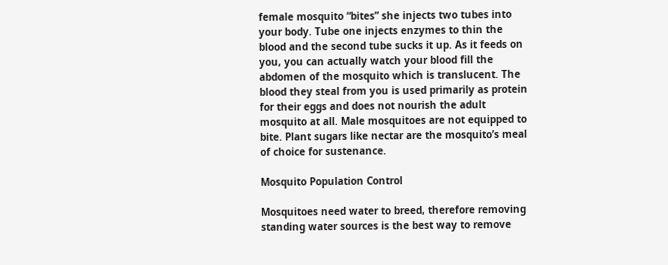female mosquito “bites” she injects two tubes into your body. Tube one injects enzymes to thin the blood and the second tube sucks it up. As it feeds on you, you can actually watch your blood fill the abdomen of the mosquito which is translucent. The blood they steal from you is used primarily as protein for their eggs and does not nourish the adult mosquito at all. Male mosquitoes are not equipped to bite. Plant sugars like nectar are the mosquito’s meal of choice for sustenance.

Mosquito Population Control

Mosquitoes need water to breed, therefore removing standing water sources is the best way to remove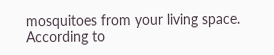mosquitoes from your living space. According to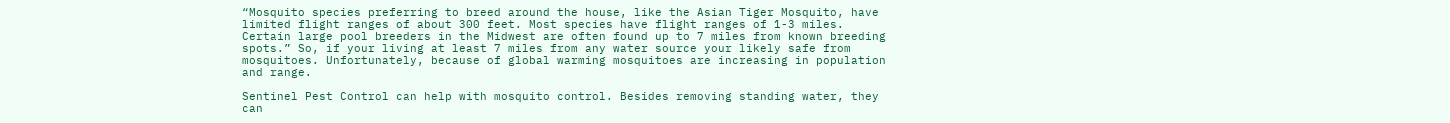“Mosquito species preferring to breed around the house, like the Asian Tiger Mosquito, have limited flight ranges of about 300 feet. Most species have flight ranges of 1-3 miles. Certain large pool breeders in the Midwest are often found up to 7 miles from known breeding spots.” So, if your living at least 7 miles from any water source your likely safe from mosquitoes. Unfortunately, because of global warming mosquitoes are increasing in population and range.

Sentinel Pest Control can help with mosquito control. Besides removing standing water, they can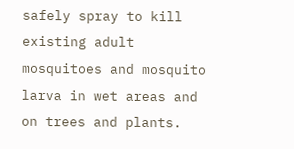safely spray to kill existing adult mosquitoes and mosquito larva in wet areas and on trees and plants.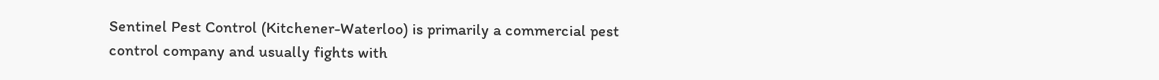Sentinel Pest Control (Kitchener-Waterloo) is primarily a commercial pest control company and usually fights with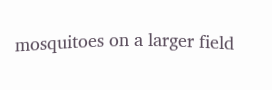mosquitoes on a larger field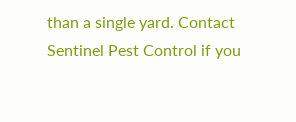than a single yard. Contact Sentinel Pest Control if you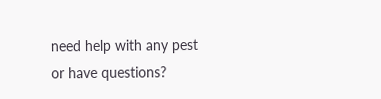need help with any pest or have questions?